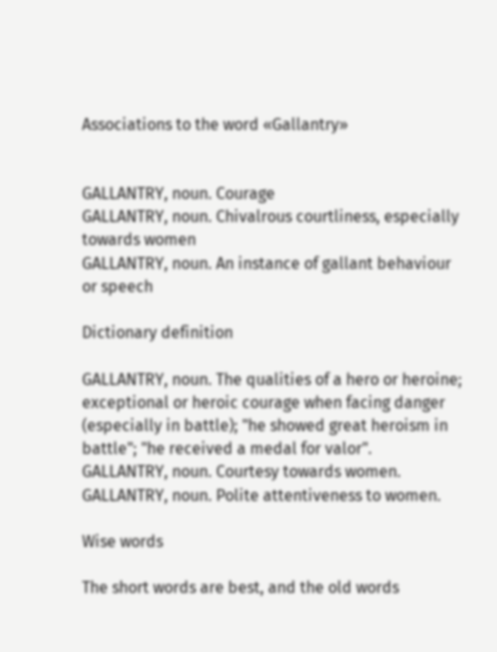Associations to the word «Gallantry»


GALLANTRY, noun. Courage
GALLANTRY, noun. Chivalrous courtliness, especially towards women
GALLANTRY, noun. An instance of gallant behaviour or speech

Dictionary definition

GALLANTRY, noun. The qualities of a hero or heroine; exceptional or heroic courage when facing danger (especially in battle); "he showed great heroism in battle"; "he received a medal for valor".
GALLANTRY, noun. Courtesy towards women.
GALLANTRY, noun. Polite attentiveness to women.

Wise words

The short words are best, and the old words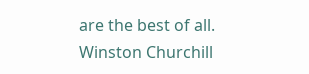are the best of all.
Winston Churchill